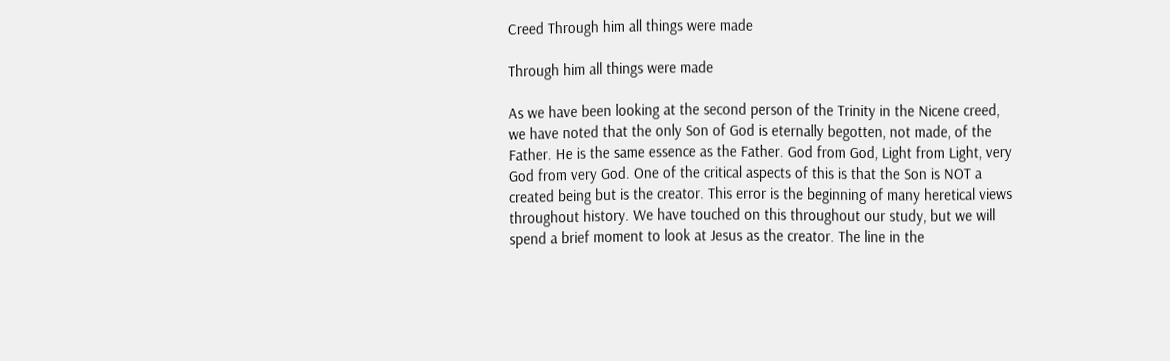Creed Through him all things were made

Through him all things were made

As we have been looking at the second person of the Trinity in the Nicene creed, we have noted that the only Son of God is eternally begotten, not made, of the Father. He is the same essence as the Father. God from God, Light from Light, very God from very God. One of the critical aspects of this is that the Son is NOT a created being but is the creator. This error is the beginning of many heretical views throughout history. We have touched on this throughout our study, but we will spend a brief moment to look at Jesus as the creator. The line in the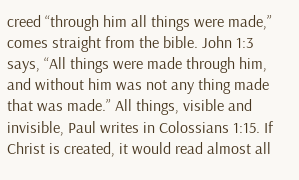creed “through him all things were made,” comes straight from the bible. John 1:3 says, “All things were made through him, and without him was not any thing made that was made.” All things, visible and invisible, Paul writes in Colossians 1:15. If Christ is created, it would read almost all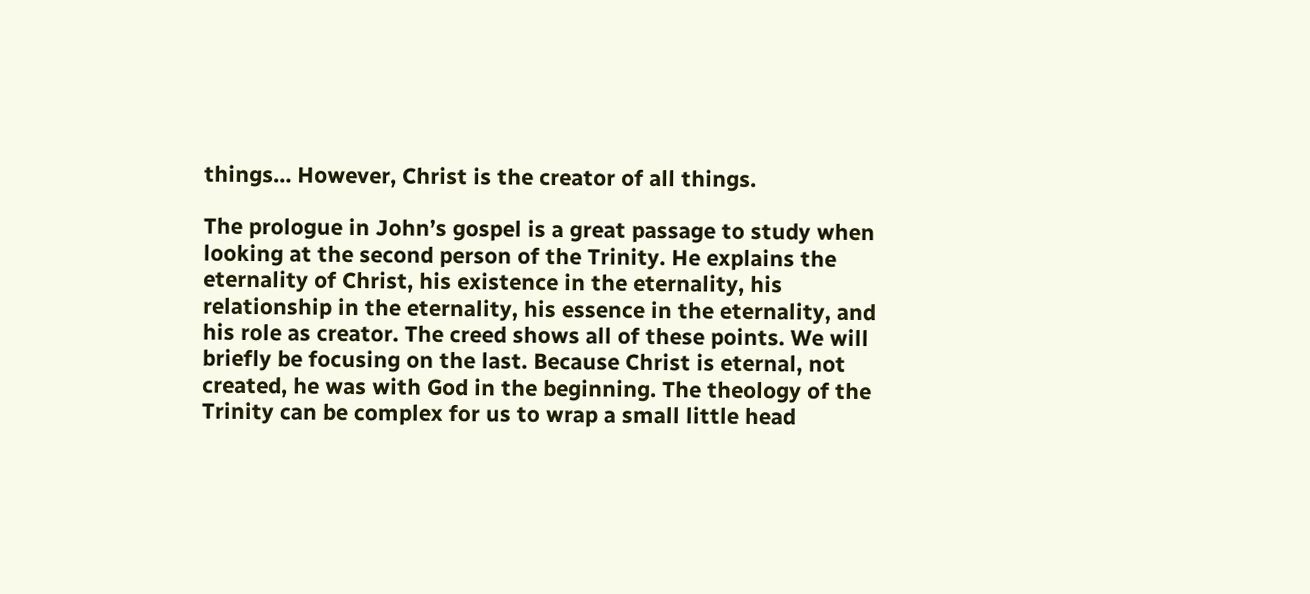things… However, Christ is the creator of all things.

The prologue in John’s gospel is a great passage to study when looking at the second person of the Trinity. He explains the eternality of Christ, his existence in the eternality, his relationship in the eternality, his essence in the eternality, and his role as creator. The creed shows all of these points. We will briefly be focusing on the last. Because Christ is eternal, not created, he was with God in the beginning. The theology of the Trinity can be complex for us to wrap a small little head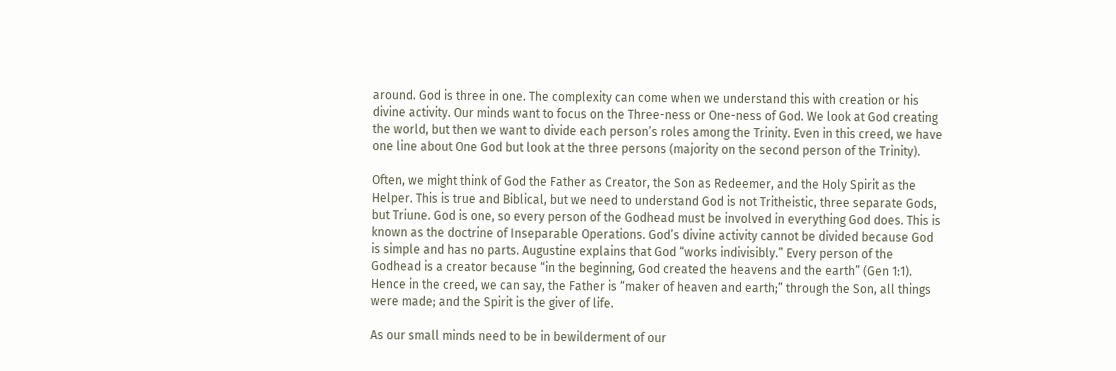around. God is three in one. The complexity can come when we understand this with creation or his divine activity. Our minds want to focus on the Three-ness or One-ness of God. We look at God creating the world, but then we want to divide each person’s roles among the Trinity. Even in this creed, we have one line about One God but look at the three persons (majority on the second person of the Trinity).

Often, we might think of God the Father as Creator, the Son as Redeemer, and the Holy Spirit as the Helper. This is true and Biblical, but we need to understand God is not Tritheistic, three separate Gods, but Triune. God is one, so every person of the Godhead must be involved in everything God does. This is known as the doctrine of Inseparable Operations. God’s divine activity cannot be divided because God is simple and has no parts. Augustine explains that God “works indivisibly.” Every person of the Godhead is a creator because “in the beginning, God created the heavens and the earth” (Gen 1:1). Hence in the creed, we can say, the Father is “maker of heaven and earth;” through the Son, all things were made; and the Spirit is the giver of life.

As our small minds need to be in bewilderment of our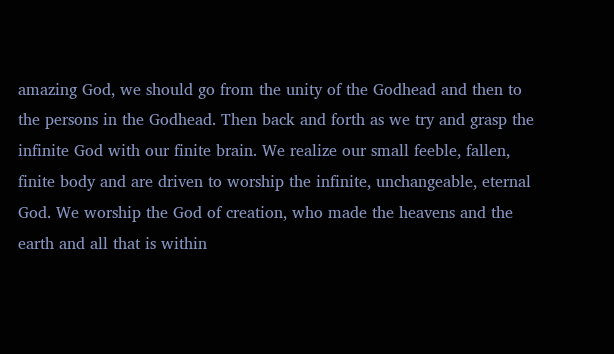amazing God, we should go from the unity of the Godhead and then to the persons in the Godhead. Then back and forth as we try and grasp the infinite God with our finite brain. We realize our small feeble, fallen, finite body and are driven to worship the infinite, unchangeable, eternal God. We worship the God of creation, who made the heavens and the earth and all that is within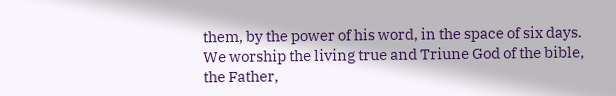them, by the power of his word, in the space of six days. We worship the living true and Triune God of the bible, the Father,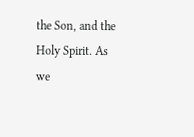the Son, and the Holy Spirit. As we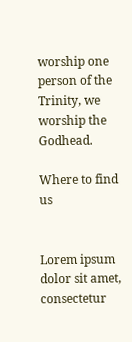worship one person of the Trinity, we worship the Godhead.

Where to find us


Lorem ipsum dolor sit amet, consectetur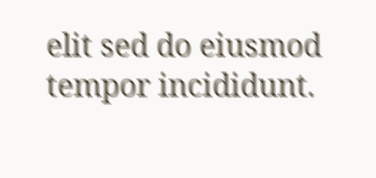elit sed do eiusmod tempor incididunt.